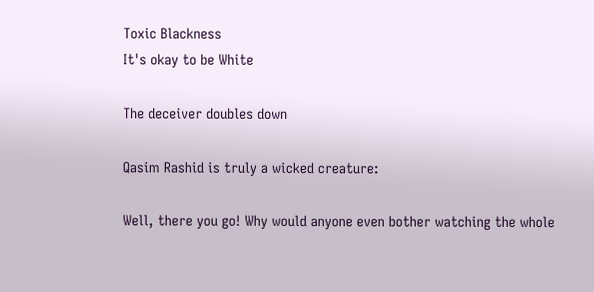Toxic Blackness
It's okay to be White

The deceiver doubles down

Qasim Rashid is truly a wicked creature:

Well, there you go! Why would anyone even bother watching the whole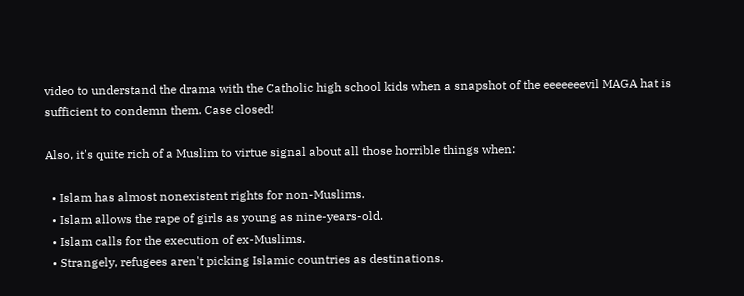video to understand the drama with the Catholic high school kids when a snapshot of the eeeeeeevil MAGA hat is sufficient to condemn them. Case closed!

Also, it's quite rich of a Muslim to virtue signal about all those horrible things when:

  • Islam has almost nonexistent rights for non-Muslims.
  • Islam allows the rape of girls as young as nine-years-old.
  • Islam calls for the execution of ex-Muslims.
  • Strangely, refugees aren't picking Islamic countries as destinations.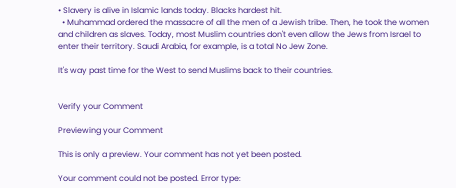• Slavery is alive in Islamic lands today. Blacks hardest hit.
  • Muhammad ordered the massacre of all the men of a Jewish tribe. Then, he took the women and children as slaves. Today, most Muslim countries don't even allow the Jews from Israel to enter their territory. Saudi Arabia, for example, is a total No Jew Zone.

It's way past time for the West to send Muslims back to their countries.


Verify your Comment

Previewing your Comment

This is only a preview. Your comment has not yet been posted.

Your comment could not be posted. Error type: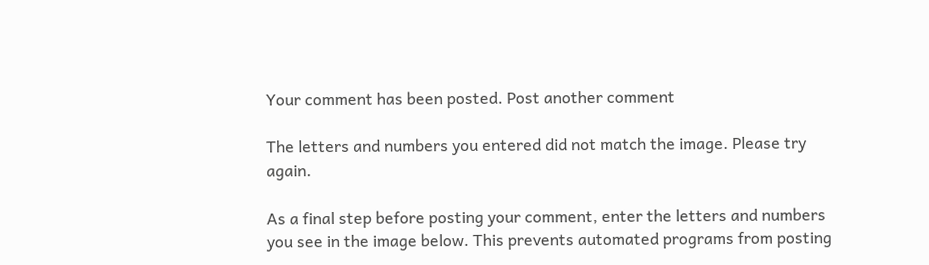Your comment has been posted. Post another comment

The letters and numbers you entered did not match the image. Please try again.

As a final step before posting your comment, enter the letters and numbers you see in the image below. This prevents automated programs from posting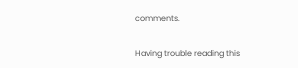comments.

Having trouble reading this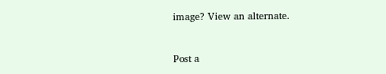image? View an alternate.


Post a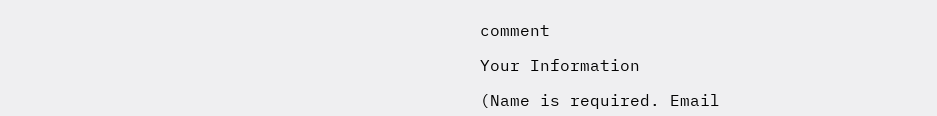comment

Your Information

(Name is required. Email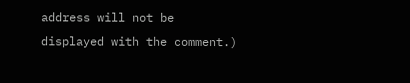address will not be displayed with the comment.)